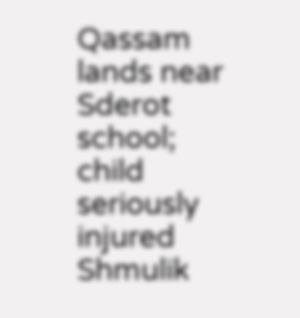Qassam lands near Sderot school; child seriously injured
Shmulik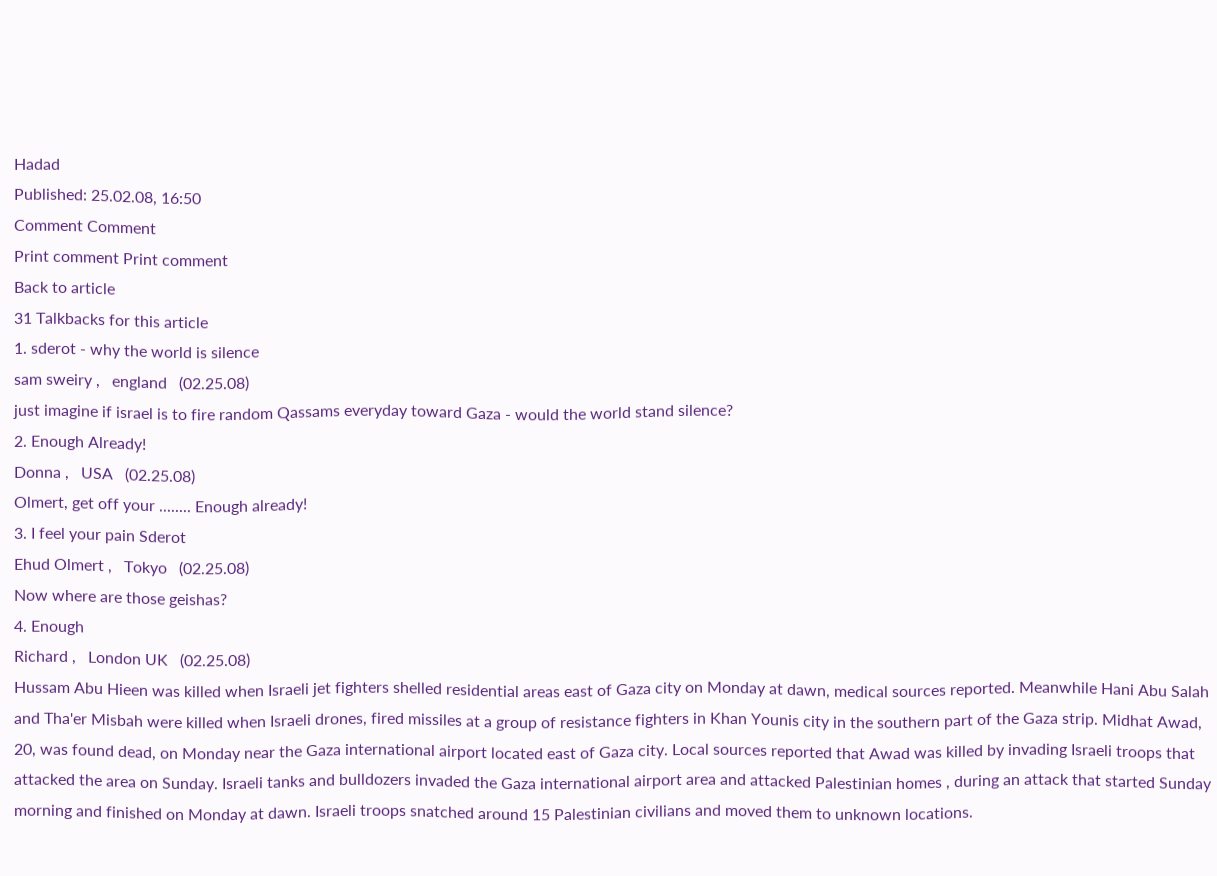Hadad
Published: 25.02.08, 16:50
Comment Comment
Print comment Print comment
Back to article
31 Talkbacks for this article
1. sderot - why the world is silence
sam sweiry ,   england   (02.25.08)
just imagine if israel is to fire random Qassams everyday toward Gaza - would the world stand silence?
2. Enough Already!
Donna ,   USA   (02.25.08)
Olmert, get off your ........ Enough already!
3. I feel your pain Sderot
Ehud Olmert ,   Tokyo   (02.25.08)
Now where are those geishas?
4. Enough
Richard ,   London UK   (02.25.08)
Hussam Abu Hieen was killed when Israeli jet fighters shelled residential areas east of Gaza city on Monday at dawn, medical sources reported. Meanwhile Hani Abu Salah and Tha'er Misbah were killed when Israeli drones, fired missiles at a group of resistance fighters in Khan Younis city in the southern part of the Gaza strip. Midhat Awad, 20, was found dead, on Monday near the Gaza international airport located east of Gaza city. Local sources reported that Awad was killed by invading Israeli troops that attacked the area on Sunday. Israeli tanks and bulldozers invaded the Gaza international airport area and attacked Palestinian homes , during an attack that started Sunday morning and finished on Monday at dawn. Israeli troops snatched around 15 Palestinian civilians and moved them to unknown locations.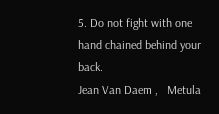5. Do not fight with one hand chained behind your back.
Jean Van Daem ,   Metula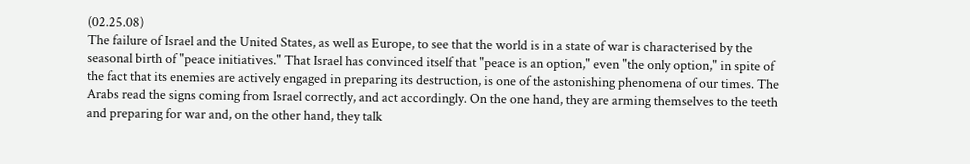(02.25.08)
The failure of Israel and the United States, as well as Europe, to see that the world is in a state of war is characterised by the seasonal birth of "peace initiatives." That Israel has convinced itself that "peace is an option," even "the only option," in spite of the fact that its enemies are actively engaged in preparing its destruction, is one of the astonishing phenomena of our times. The Arabs read the signs coming from Israel correctly, and act accordingly. On the one hand, they are arming themselves to the teeth and preparing for war and, on the other hand, they talk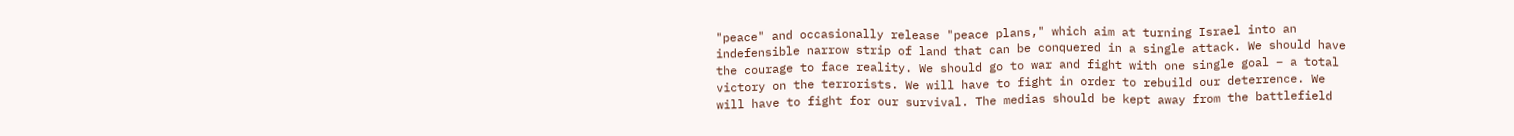"peace" and occasionally release "peace plans," which aim at turning Israel into an indefensible narrow strip of land that can be conquered in a single attack. We should have the courage to face reality. We should go to war and fight with one single goal – a total victory on the terrorists. We will have to fight in order to rebuild our deterrence. We will have to fight for our survival. The medias should be kept away from the battlefield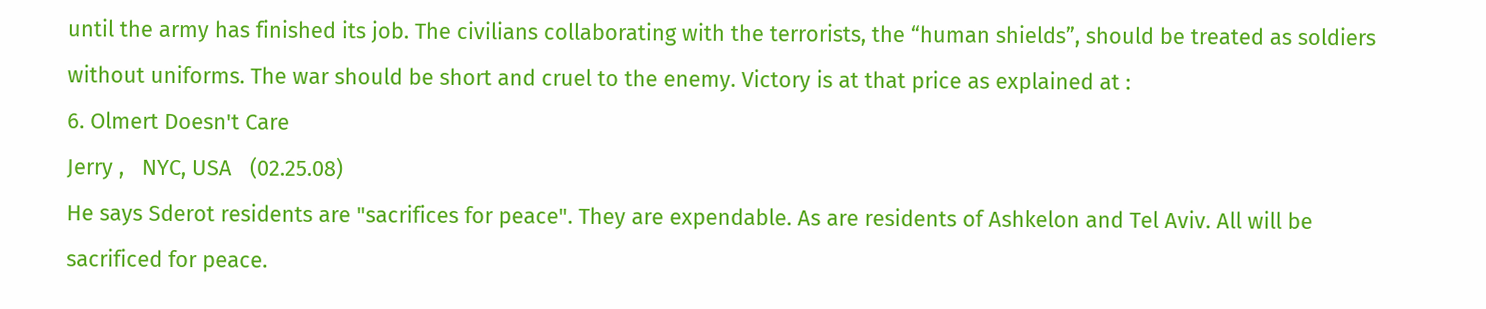until the army has finished its job. The civilians collaborating with the terrorists, the “human shields”, should be treated as soldiers without uniforms. The war should be short and cruel to the enemy. Victory is at that price as explained at :
6. Olmert Doesn't Care
Jerry ,   NYC, USA   (02.25.08)
He says Sderot residents are "sacrifices for peace". They are expendable. As are residents of Ashkelon and Tel Aviv. All will be sacrificed for peace.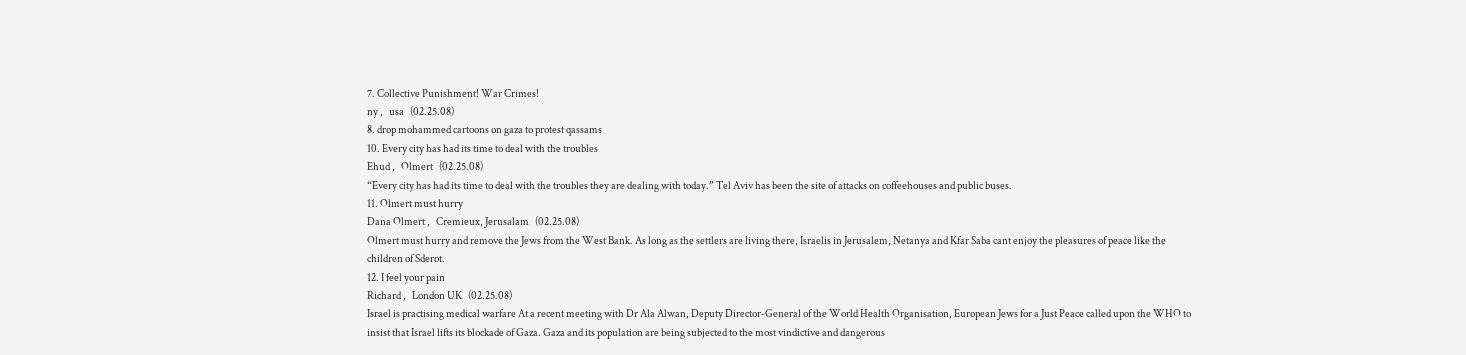7. Collective Punishment! War Crimes!
ny ,   usa   (02.25.08)
8. drop mohammed cartoons on gaza to protest qassams
10. Every city has had its time to deal with the troubles
Ehud ,   Olmert   (02.25.08)
“Every city has had its time to deal with the troubles they are dealing with today.” Tel Aviv has been the site of attacks on coffeehouses and public buses.
11. Olmert must hurry
Dana Olmert ,   Cremieux, Jerusalam   (02.25.08)
Olmert must hurry and remove the Jews from the West Bank. As long as the settlers are living there, Israelis in Jerusalem, Netanya and Kfar Saba cant enjoy the pleasures of peace like the children of Sderot.
12. I feel your pain
Richard ,   London UK   (02.25.08)
Israel is practising medical warfare At a recent meeting with Dr Ala Alwan, Deputy Director-General of the World Health Organisation, European Jews for a Just Peace called upon the WHO to insist that Israel lifts its blockade of Gaza. Gaza and its population are being subjected to the most vindictive and dangerous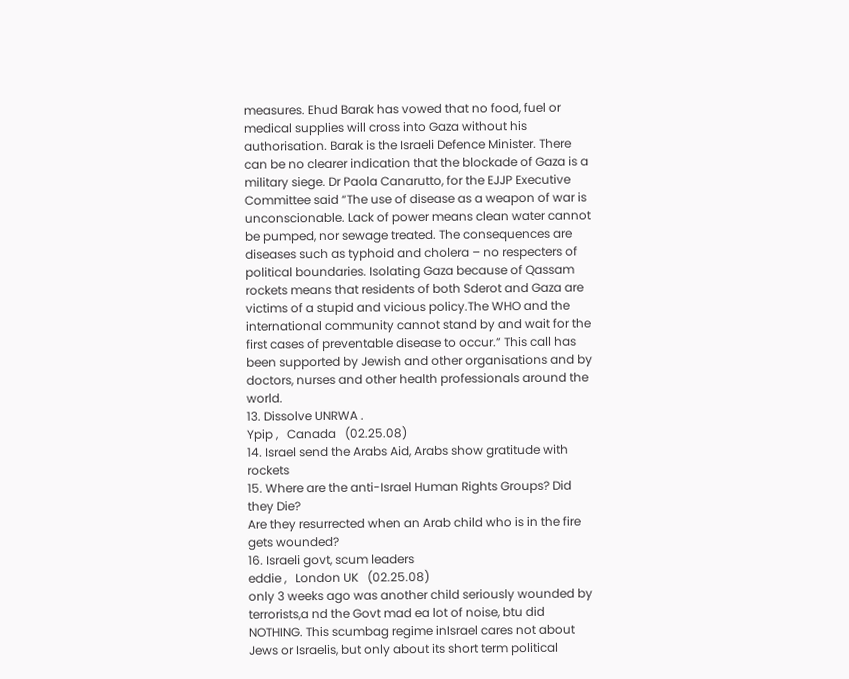measures. Ehud Barak has vowed that no food, fuel or medical supplies will cross into Gaza without his authorisation. Barak is the Israeli Defence Minister. There can be no clearer indication that the blockade of Gaza is a military siege. Dr Paola Canarutto, for the EJJP Executive Committee said “The use of disease as a weapon of war is unconscionable. Lack of power means clean water cannot be pumped, nor sewage treated. The consequences are diseases such as typhoid and cholera – no respecters of political boundaries. Isolating Gaza because of Qassam rockets means that residents of both Sderot and Gaza are victims of a stupid and vicious policy.The WHO and the international community cannot stand by and wait for the first cases of preventable disease to occur.” This call has been supported by Jewish and other organisations and by doctors, nurses and other health professionals around the world.
13. Dissolve UNRWA .
Ypip ,   Canada   (02.25.08)
14. Israel send the Arabs Aid, Arabs show gratitude with rockets
15. Where are the anti-Israel Human Rights Groups? Did they Die?
Are they resurrected when an Arab child who is in the fire gets wounded?
16. Israeli govt, scum leaders
eddie ,   London UK   (02.25.08)
only 3 weeks ago was another child seriously wounded by terrorists,a nd the Govt mad ea lot of noise, btu did NOTHING. This scumbag regime inIsrael cares not about Jews or Israelis, but only about its short term political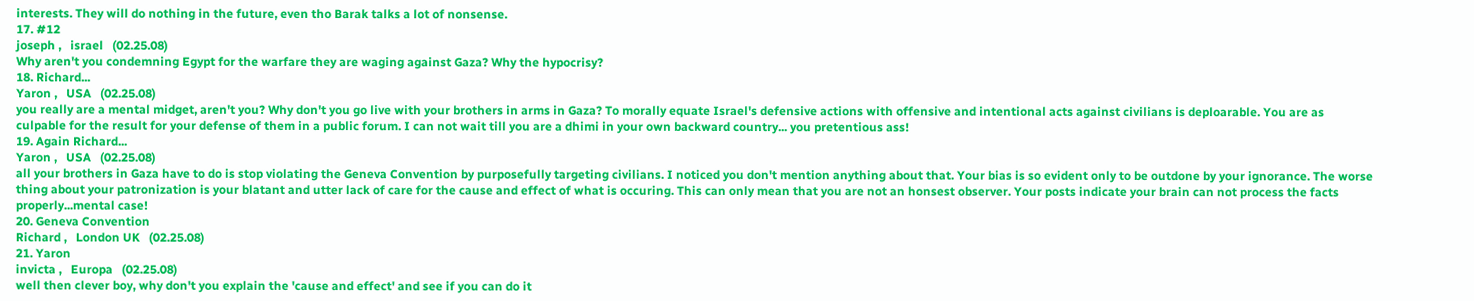interests. They will do nothing in the future, even tho Barak talks a lot of nonsense.
17. #12
joseph ,   israel   (02.25.08)
Why aren't you condemning Egypt for the warfare they are waging against Gaza? Why the hypocrisy?
18. Richard...
Yaron ,   USA   (02.25.08)
you really are a mental midget, aren't you? Why don't you go live with your brothers in arms in Gaza? To morally equate Israel's defensive actions with offensive and intentional acts against civilians is deploarable. You are as culpable for the result for your defense of them in a public forum. I can not wait till you are a dhimi in your own backward country... you pretentious ass!
19. Again Richard...
Yaron ,   USA   (02.25.08)
all your brothers in Gaza have to do is stop violating the Geneva Convention by purposefully targeting civilians. I noticed you don't mention anything about that. Your bias is so evident only to be outdone by your ignorance. The worse thing about your patronization is your blatant and utter lack of care for the cause and effect of what is occuring. This can only mean that you are not an honsest observer. Your posts indicate your brain can not process the facts properly...mental case!
20. Geneva Convention
Richard ,   London UK   (02.25.08)
21. Yaron
invicta ,   Europa   (02.25.08)
well then clever boy, why don't you explain the 'cause and effect' and see if you can do it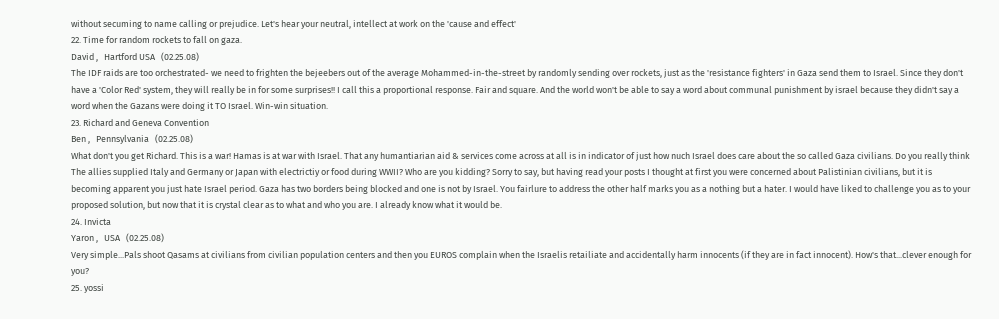without secuming to name calling or prejudice. Let's hear your neutral, intellect at work on the 'cause and effect'
22. Time for random rockets to fall on gaza.
David ,   Hartford USA   (02.25.08)
The IDF raids are too orchestrated- we need to frighten the bejeebers out of the average Mohammed-in-the-street by randomly sending over rockets, just as the 'resistance fighters' in Gaza send them to Israel. Since they don't have a 'Color Red' system, they will really be in for some surprises!! I call this a proportional response. Fair and square. And the world won't be able to say a word about communal punishment by israel because they didn't say a word when the Gazans were doing it TO Israel. Win-win situation.
23. Richard and Geneva Convention
Ben ,   Pennsylvania   (02.25.08)
What don't you get Richard. This is a war! Hamas is at war with Israel. That any humantiarian aid & services come across at all is in indicator of just how nuch Israel does care about the so called Gaza civilians. Do you really think The allies supplied Italy and Germany or Japan with electrictiy or food during WWII? Who are you kidding? Sorry to say, but having read your posts I thought at first you were concerned about Palistinian civilians, but it is becoming apparent you just hate Israel period. Gaza has two borders being blocked and one is not by Israel. You fairlure to address the other half marks you as a nothing but a hater. I would have liked to challenge you as to your proposed solution, but now that it is crystal clear as to what and who you are. I already know what it would be.
24. Invicta
Yaron ,   USA   (02.25.08)
Very simple...Pals shoot Qasams at civilians from civilian population centers and then you EUROS complain when the Israelis retailiate and accidentally harm innocents (if they are in fact innocent). How's that...clever enough for you?
25. yossi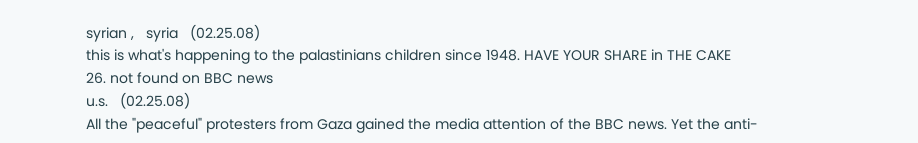syrian ,   syria   (02.25.08)
this is what's happening to the palastinians children since 1948. HAVE YOUR SHARE in THE CAKE
26. not found on BBC news
u.s.   (02.25.08)
All the "peaceful" protesters from Gaza gained the media attention of the BBC news. Yet the anti-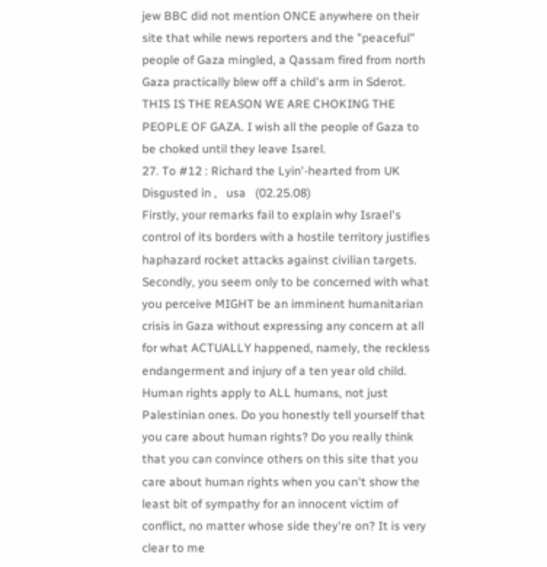jew BBC did not mention ONCE anywhere on their site that while news reporters and the "peaceful" people of Gaza mingled, a Qassam fired from north Gaza practically blew off a child's arm in Sderot. THIS IS THE REASON WE ARE CHOKING THE PEOPLE OF GAZA. I wish all the people of Gaza to be choked until they leave Isarel.
27. To #12 : Richard the Lyin'-hearted from UK
Disgusted in ,   usa   (02.25.08)
Firstly, your remarks fail to explain why Israel's control of its borders with a hostile territory justifies haphazard rocket attacks against civilian targets. Secondly, you seem only to be concerned with what you perceive MIGHT be an imminent humanitarian crisis in Gaza without expressing any concern at all for what ACTUALLY happened, namely, the reckless endangerment and injury of a ten year old child. Human rights apply to ALL humans, not just Palestinian ones. Do you honestly tell yourself that you care about human rights? Do you really think that you can convince others on this site that you care about human rights when you can't show the least bit of sympathy for an innocent victim of conflict, no matter whose side they're on? It is very clear to me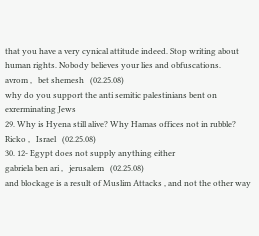that you have a very cynical attitude indeed. Stop writing about human rights. Nobody believes your lies and obfuscations.
avrom ,   bet shemesh   (02.25.08)
why do you support the anti semitic palestinians bent on exrerminating Jews
29. Why is Hyena still alive? Why Hamas offices not in rubble?
Ricko ,   Israel   (02.25.08)
30. 12- Egypt does not supply anything either
gabriela ben ari ,   jerusalem   (02.25.08)
and blockage is a result of Muslim Attacks , and not the other way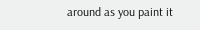around as you paint it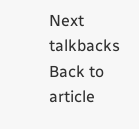Next talkbacks
Back to article